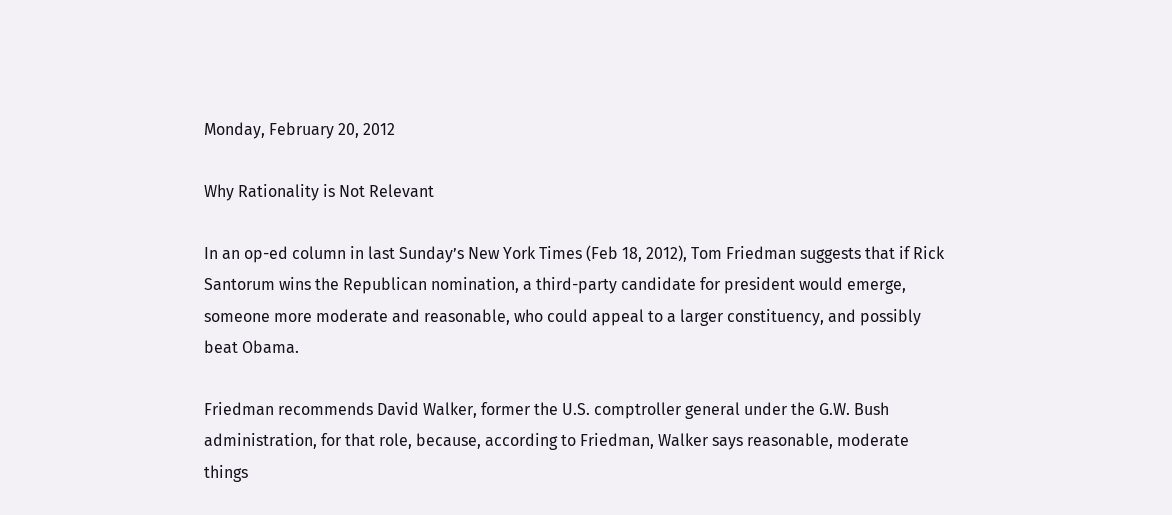Monday, February 20, 2012

Why Rationality is Not Relevant

In an op-ed column in last Sunday’s New York Times (Feb 18, 2012), Tom Friedman suggests that if Rick Santorum wins the Republican nomination, a third-party candidate for president would emerge, someone more moderate and reasonable, who could appeal to a larger constituency, and possibly beat Obama.

Friedman recommends David Walker, former the U.S. comptroller general under the G.W. Bush administration, for that role, because, according to Friedman, Walker says reasonable, moderate things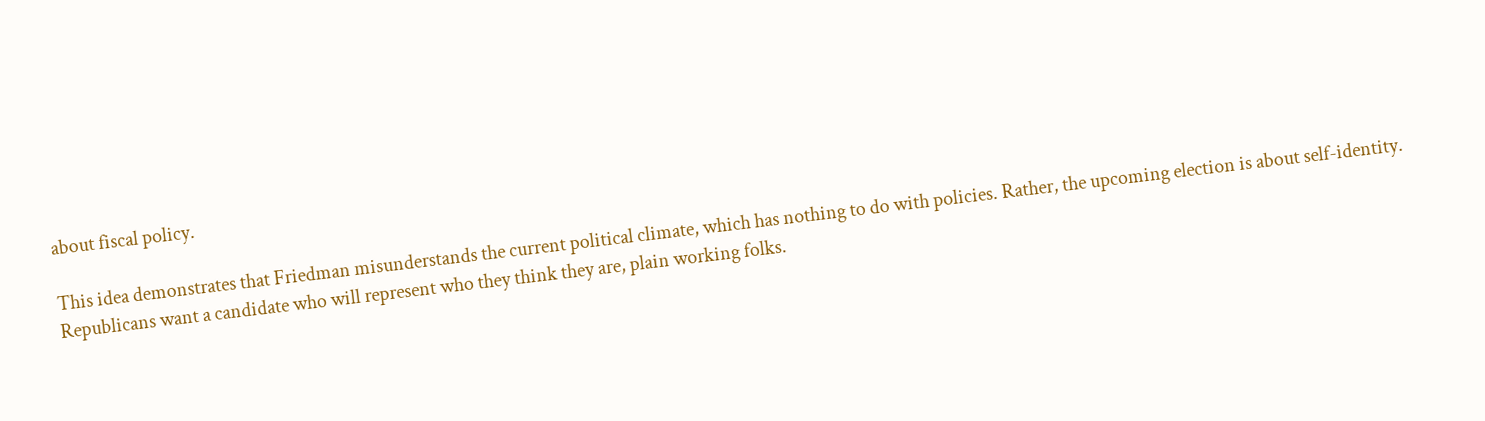about fiscal policy.

This idea demonstrates that Friedman misunderstands the current political climate, which has nothing to do with policies. Rather, the upcoming election is about self-identity. Republicans want a candidate who will represent who they think they are, plain working folks.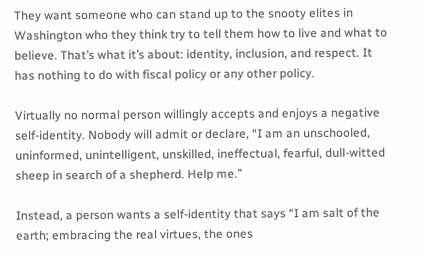They want someone who can stand up to the snooty elites in Washington who they think try to tell them how to live and what to believe. That’s what it’s about: identity, inclusion, and respect. It has nothing to do with fiscal policy or any other policy.

Virtually no normal person willingly accepts and enjoys a negative self-identity. Nobody will admit or declare, “I am an unschooled, uninformed, unintelligent, unskilled, ineffectual, fearful, dull-witted sheep in search of a shepherd. Help me.”

Instead, a person wants a self-identity that says “I am salt of the earth; embracing the real virtues, the ones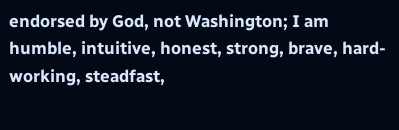endorsed by God, not Washington; I am humble, intuitive, honest, strong, brave, hard-working, steadfast,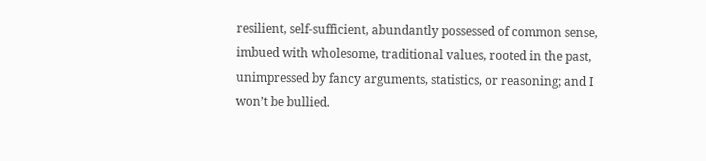resilient, self-sufficient, abundantly possessed of common sense, imbued with wholesome, traditional values, rooted in the past, unimpressed by fancy arguments, statistics, or reasoning; and I won’t be bullied.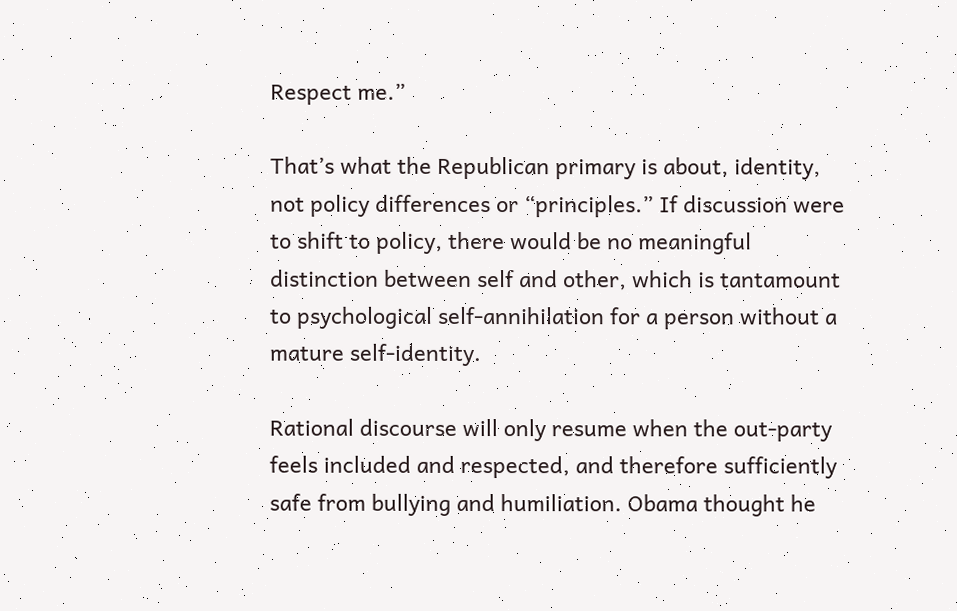Respect me.”

That’s what the Republican primary is about, identity, not policy differences or “principles.” If discussion were to shift to policy, there would be no meaningful distinction between self and other, which is tantamount to psychological self-annihilation for a person without a mature self-identity.

Rational discourse will only resume when the out-party feels included and respected, and therefore sufficiently safe from bullying and humiliation. Obama thought he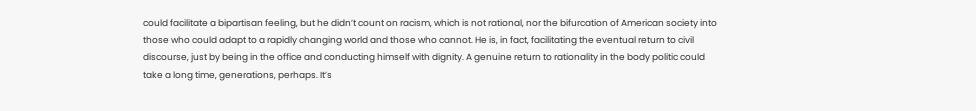could facilitate a bipartisan feeling, but he didn’t count on racism, which is not rational, nor the bifurcation of American society into those who could adapt to a rapidly changing world and those who cannot. He is, in fact, facilitating the eventual return to civil discourse, just by being in the office and conducting himself with dignity. A genuine return to rationality in the body politic could take a long time, generations, perhaps. It’s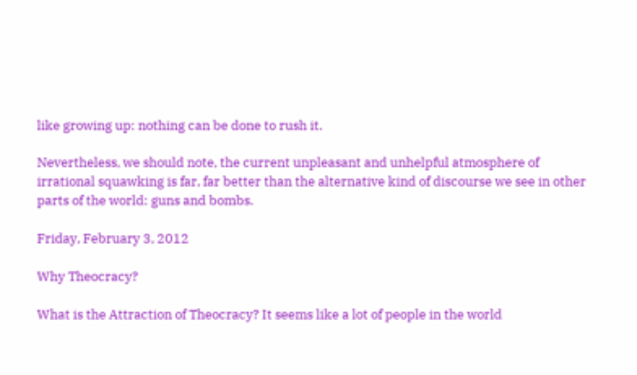like growing up: nothing can be done to rush it.

Nevertheless, we should note, the current unpleasant and unhelpful atmosphere of irrational squawking is far, far better than the alternative kind of discourse we see in other parts of the world: guns and bombs.

Friday, February 3, 2012

Why Theocracy?

What is the Attraction of Theocracy? It seems like a lot of people in the world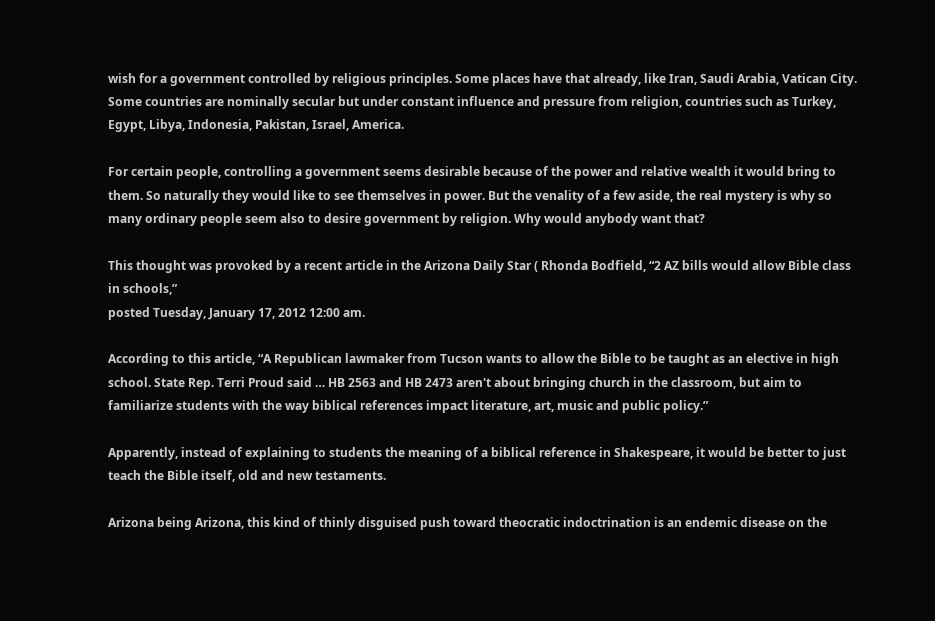wish for a government controlled by religious principles. Some places have that already, like Iran, Saudi Arabia, Vatican City. Some countries are nominally secular but under constant influence and pressure from religion, countries such as Turkey, Egypt, Libya, Indonesia, Pakistan, Israel, America.

For certain people, controlling a government seems desirable because of the power and relative wealth it would bring to them. So naturally they would like to see themselves in power. But the venality of a few aside, the real mystery is why so many ordinary people seem also to desire government by religion. Why would anybody want that?

This thought was provoked by a recent article in the Arizona Daily Star ( Rhonda Bodfield, “2 AZ bills would allow Bible class in schools,”
posted Tuesday, January 17, 2012 12:00 am.

According to this article, “A Republican lawmaker from Tucson wants to allow the Bible to be taught as an elective in high school. State Rep. Terri Proud said … HB 2563 and HB 2473 aren't about bringing church in the classroom, but aim to familiarize students with the way biblical references impact literature, art, music and public policy.”

Apparently, instead of explaining to students the meaning of a biblical reference in Shakespeare, it would be better to just teach the Bible itself, old and new testaments.

Arizona being Arizona, this kind of thinly disguised push toward theocratic indoctrination is an endemic disease on the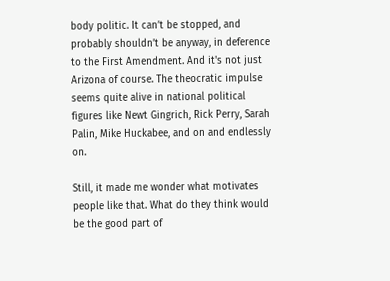body politic. It can’t be stopped, and probably shouldn’t be anyway, in deference to the First Amendment. And it's not just Arizona of course. The theocratic impulse seems quite alive in national political figures like Newt Gingrich, Rick Perry, Sarah Palin, Mike Huckabee, and on and endlessly on.

Still, it made me wonder what motivates people like that. What do they think would be the good part of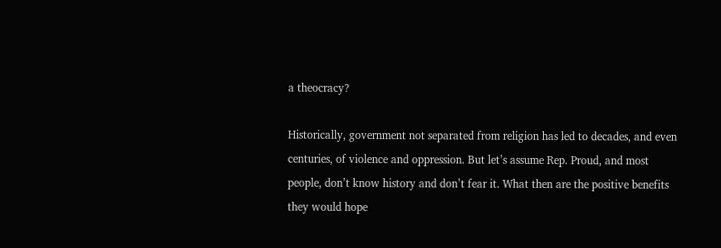a theocracy?

Historically, government not separated from religion has led to decades, and even centuries, of violence and oppression. But let’s assume Rep. Proud, and most people, don’t know history and don’t fear it. What then are the positive benefits they would hope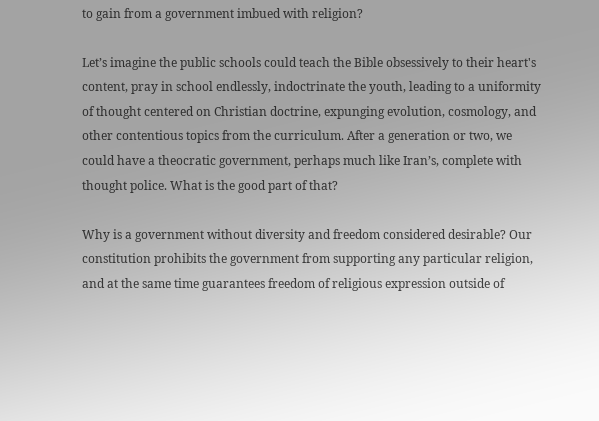to gain from a government imbued with religion?

Let’s imagine the public schools could teach the Bible obsessively to their heart's content, pray in school endlessly, indoctrinate the youth, leading to a uniformity of thought centered on Christian doctrine, expunging evolution, cosmology, and other contentious topics from the curriculum. After a generation or two, we could have a theocratic government, perhaps much like Iran’s, complete with thought police. What is the good part of that?

Why is a government without diversity and freedom considered desirable? Our constitution prohibits the government from supporting any particular religion, and at the same time guarantees freedom of religious expression outside of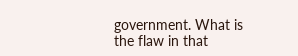government. What is the flaw in that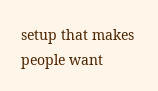setup that makes people want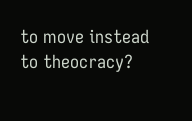to move instead to theocracy?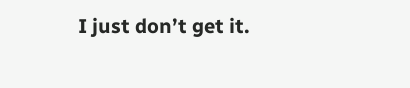I just don’t get it.